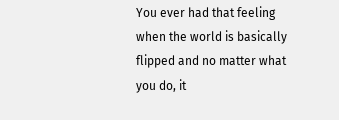You ever had that feeling when the world is basically flipped and no matter what you do, it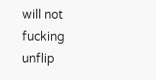will not fucking unflip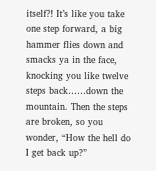itself?! It’s like you take one step forward, a big hammer flies down and smacks ya in the face, knocking you like twelve steps back……down the mountain. Then the steps are broken, so you wonder, “How the hell do I get back up?”